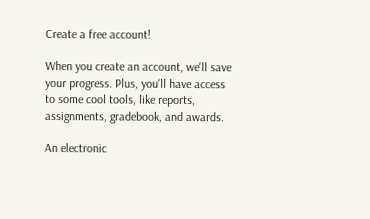Create a free account!

When you create an account, we'll save your progress. Plus, you'll have access to some cool tools, like reports, assignments, gradebook, and awards.

An electronic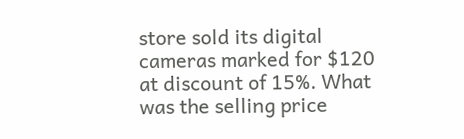store sold its digital cameras marked for $120 at discount of 15%. What was the selling price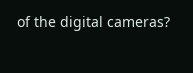of the digital cameras?